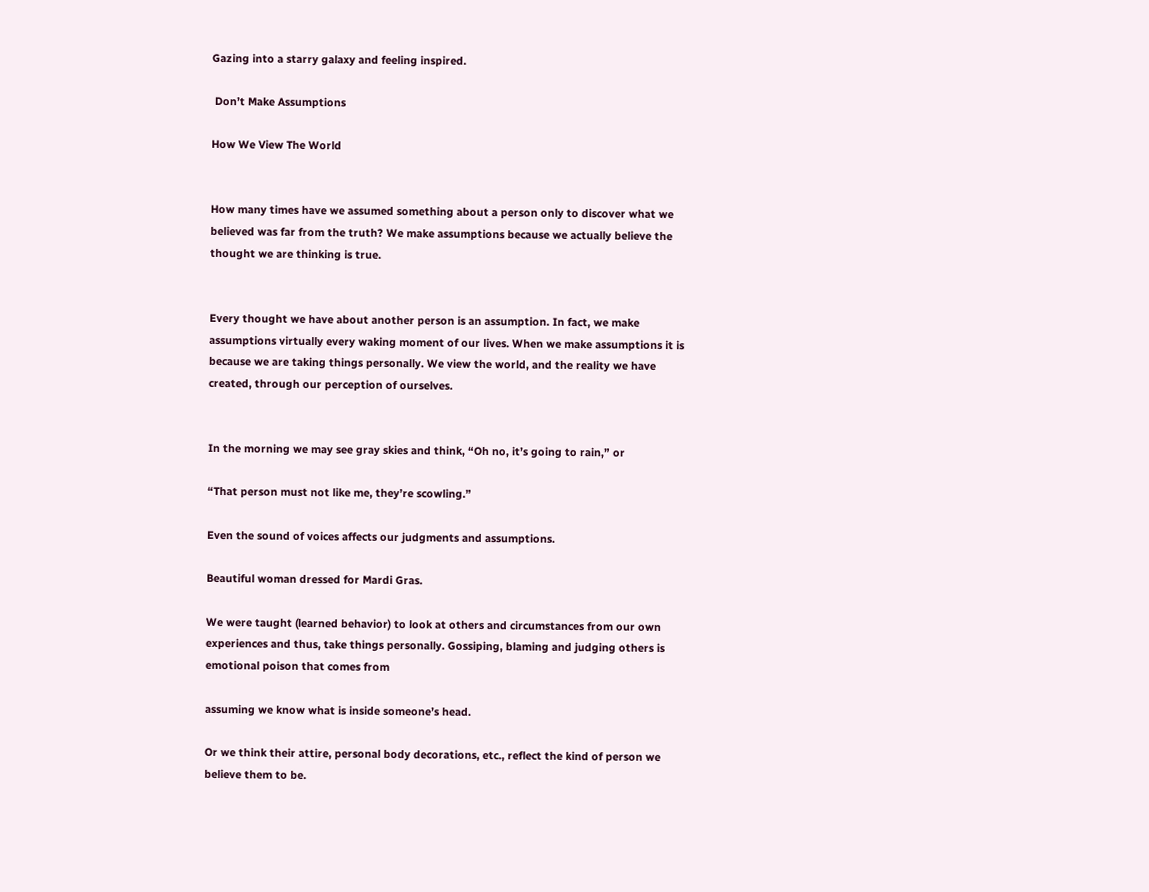Gazing into a starry galaxy and feeling inspired.

 Don’t Make Assumptions

How We View The World


How many times have we assumed something about a person only to discover what we believed was far from the truth? We make assumptions because we actually believe the thought we are thinking is true.


Every thought we have about another person is an assumption. In fact, we make assumptions virtually every waking moment of our lives. When we make assumptions it is because we are taking things personally. We view the world, and the reality we have created, through our perception of ourselves.


In the morning we may see gray skies and think, “Oh no, it’s going to rain,” or

“That person must not like me, they’re scowling.”

Even the sound of voices affects our judgments and assumptions.

Beautiful woman dressed for Mardi Gras.

We were taught (learned behavior) to look at others and circumstances from our own experiences and thus, take things personally. Gossiping, blaming and judging others is emotional poison that comes from

assuming we know what is inside someone’s head.

Or we think their attire, personal body decorations, etc., reflect the kind of person we believe them to be.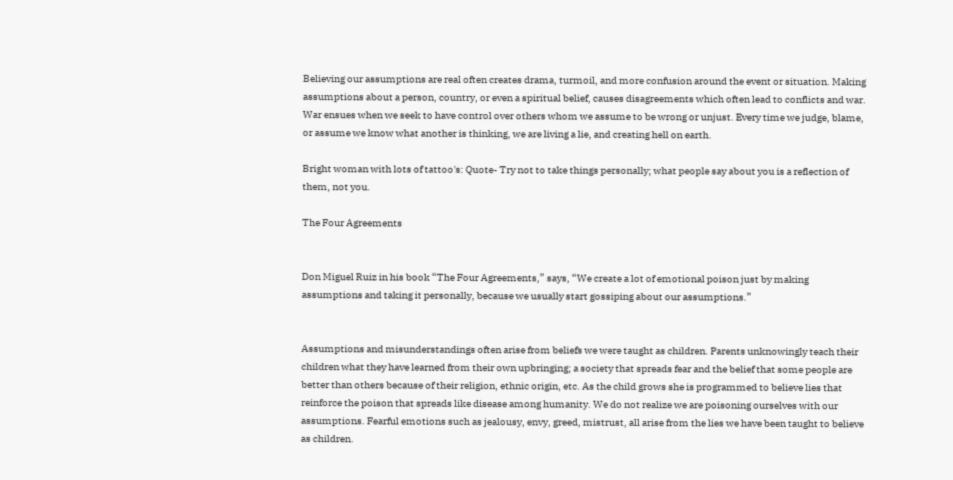Believing our assumptions are real often creates drama, turmoil, and more confusion around the event or situation. Making assumptions about a person, country, or even a spiritual belief, causes disagreements which often lead to conflicts and war. War ensues when we seek to have control over others whom we assume to be wrong or unjust. Every time we judge, blame, or assume we know what another is thinking, we are living a lie, and creating hell on earth.

Bright woman with lots of tattoo's: Quote- Try not to take things personally; what people say about you is a reflection of them, not you.

The Four Agreements


Don Miguel Ruiz in his book “The Four Agreements,” says, “We create a lot of emotional poison just by making assumptions and taking it personally, because we usually start gossiping about our assumptions.”


Assumptions and misunderstandings often arise from beliefs we were taught as children. Parents unknowingly teach their children what they have learned from their own upbringing; a society that spreads fear and the belief that some people are better than others because of their religion, ethnic origin, etc. As the child grows she is programmed to believe lies that reinforce the poison that spreads like disease among humanity. We do not realize we are poisoning ourselves with our assumptions. Fearful emotions such as jealousy, envy, greed, mistrust, all arise from the lies we have been taught to believe as children.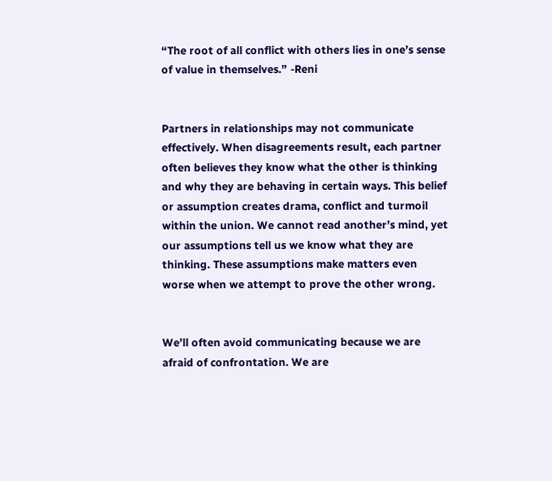“The root of all conflict with others lies in one’s sense of value in themselves.” -Reni


Partners in relationships may not communicate effectively. When disagreements result, each partner often believes they know what the other is thinking and why they are behaving in certain ways. This belief or assumption creates drama, conflict and turmoil within the union. We cannot read another’s mind, yet our assumptions tell us we know what they are thinking. These assumptions make matters even worse when we attempt to prove the other wrong.


We’ll often avoid communicating because we are afraid of confrontation. We are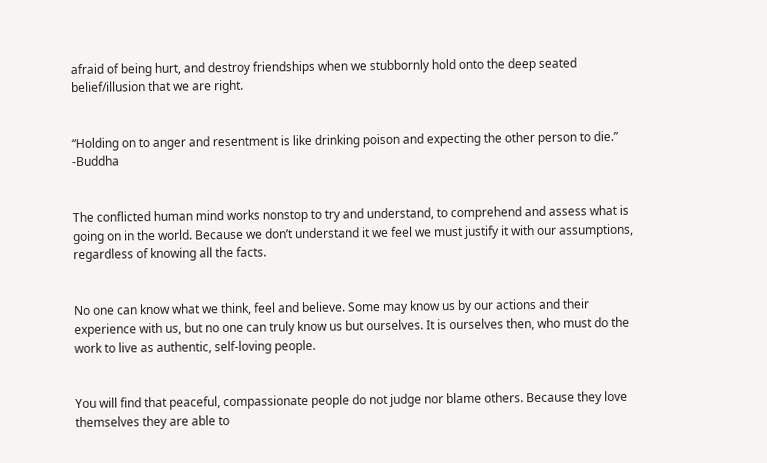afraid of being hurt, and destroy friendships when we stubbornly hold onto the deep seated belief/illusion that we are right.


“Holding on to anger and resentment is like drinking poison and expecting the other person to die.” -Buddha


The conflicted human mind works nonstop to try and understand, to comprehend and assess what is going on in the world. Because we don’t understand it we feel we must justify it with our assumptions, regardless of knowing all the facts.


No one can know what we think, feel and believe. Some may know us by our actions and their experience with us, but no one can truly know us but ourselves. It is ourselves then, who must do the work to live as authentic, self-loving people.


You will find that peaceful, compassionate people do not judge nor blame others. Because they love themselves they are able to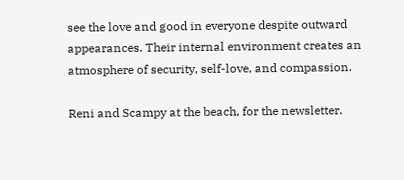see the love and good in everyone despite outward appearances. Their internal environment creates an atmosphere of security, self-love, and compassion.

Reni and Scampy at the beach, for the newsletter.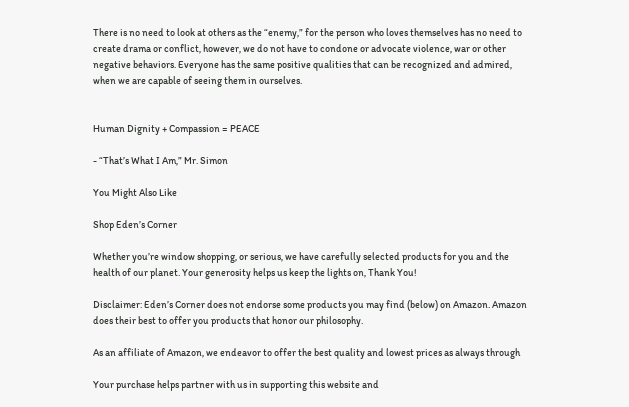There is no need to look at others as the “enemy,” for the person who loves themselves has no need to create drama or conflict, however, we do not have to condone or advocate violence, war or other negative behaviors. Everyone has the same positive qualities that can be recognized and admired, when we are capable of seeing them in ourselves.


Human Dignity + Compassion = PEACE

- “That’s What I Am,” Mr. Simon

You Might Also Like

Shop Eden’s Corner

Whether you’re window shopping, or serious, we have carefully selected products for you and the health of our planet. Your generosity helps us keep the lights on, Thank You!

Disclaimer: Eden’s Corner does not endorse some products you may find (below) on Amazon. Amazon does their best to offer you products that honor our philosophy.

As an affiliate of Amazon, we endeavor to offer the best quality and lowest prices as always through

Your purchase helps partner with us in supporting this website and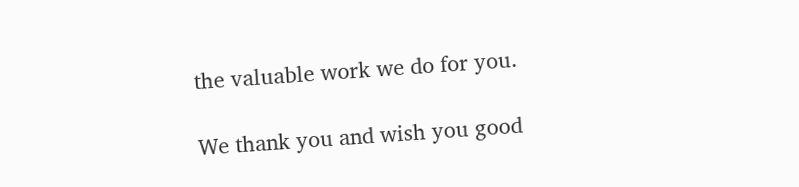the valuable work we do for you.

We thank you and wish you good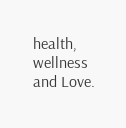health, wellness and Love.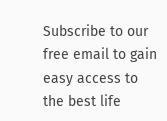Subscribe to our free email to gain easy access to the best life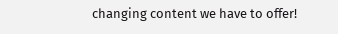changing content we have to offer!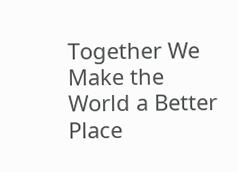Together We Make the World a Better Place